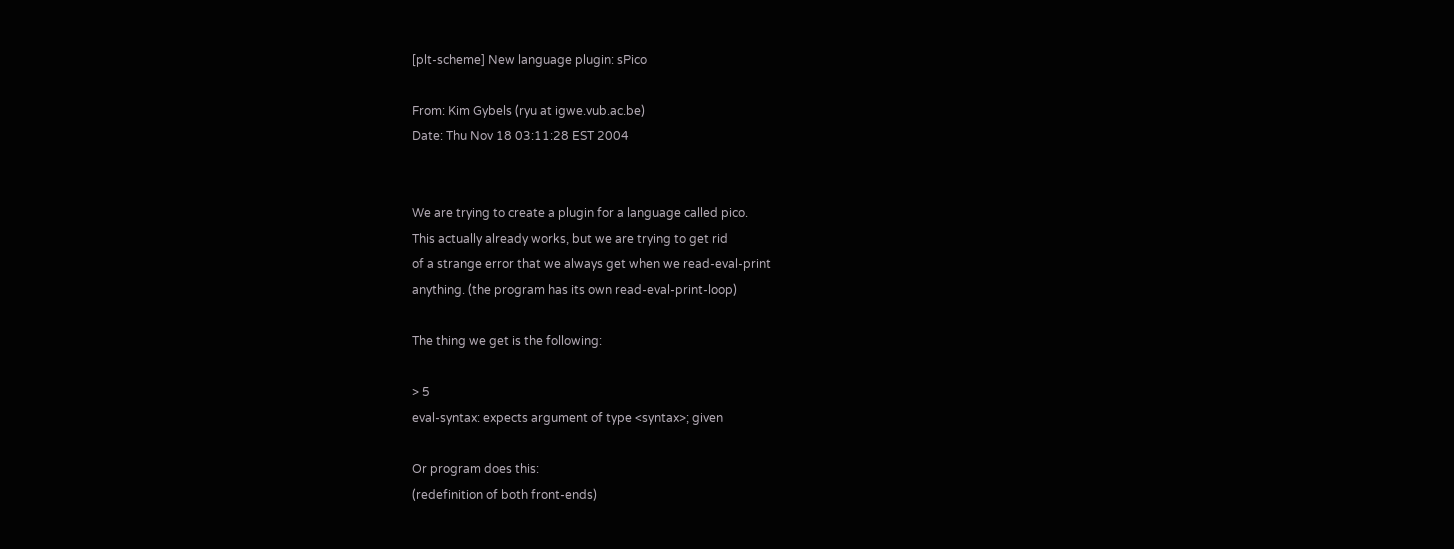[plt-scheme] New language plugin: sPico

From: Kim Gybels (ryu at igwe.vub.ac.be)
Date: Thu Nov 18 03:11:28 EST 2004


We are trying to create a plugin for a language called pico.
This actually already works, but we are trying to get rid
of a strange error that we always get when we read-eval-print
anything. (the program has its own read-eval-print-loop)

The thing we get is the following:

> 5
eval-syntax: expects argument of type <syntax>; given

Or program does this:
(redefinition of both front-ends)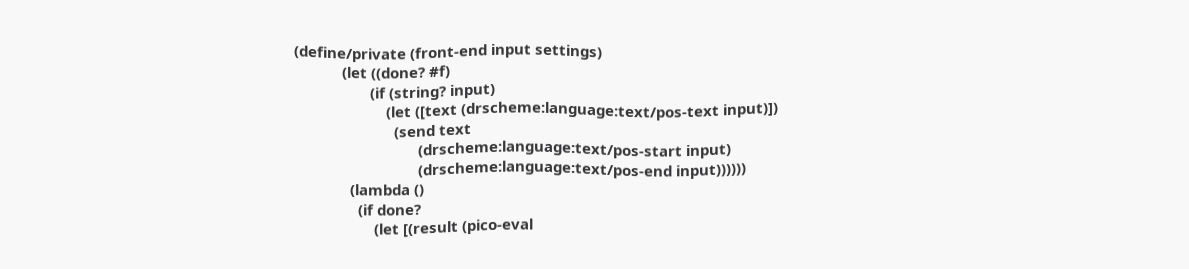(define/private (front-end input settings)
            (let ((done? #f)
                   (if (string? input)
                       (let ([text (drscheme:language:text/pos-text input)])
                         (send text
                               (drscheme:language:text/pos-start input)
                               (drscheme:language:text/pos-end input))))))
              (lambda ()
                (if done?
                    (let [(result (pico-eval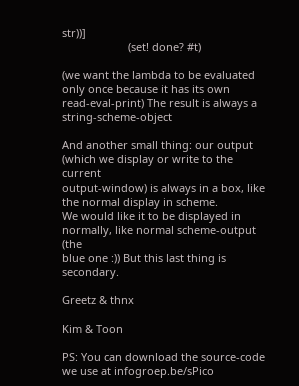str))]
                      (set! done? #t)

(we want the lambda to be evaluated only once because it has its own
read-eval-print) The result is always a string-scheme-object

And another small thing: our output (which we display or write to the current
output-window) is always in a box, like the normal display in scheme.
We would like it to be displayed in normally, like normal scheme-output (the
blue one :)) But this last thing is secondary.

Greetz & thnx

Kim & Toon

PS: You can download the source-code we use at infogroep.be/sPico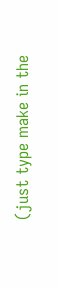(just type make in the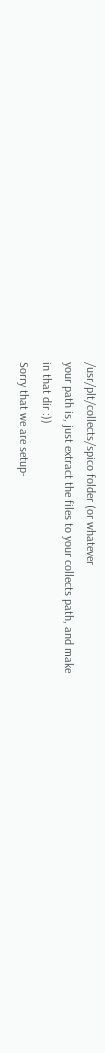/usr/plt/collects/spico folder (or whatever
your path is, just extract the files to your collects path, and make
in that dir :))
Sorry that we are setup-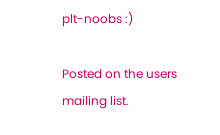plt-noobs :)

Posted on the users mailing list.